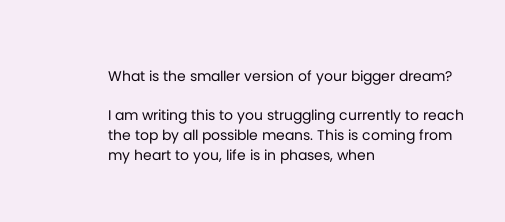What is the smaller version of your bigger dream?

I am writing this to you struggling currently to reach the top by all possible means. This is coming from my heart to you, life is in phases, when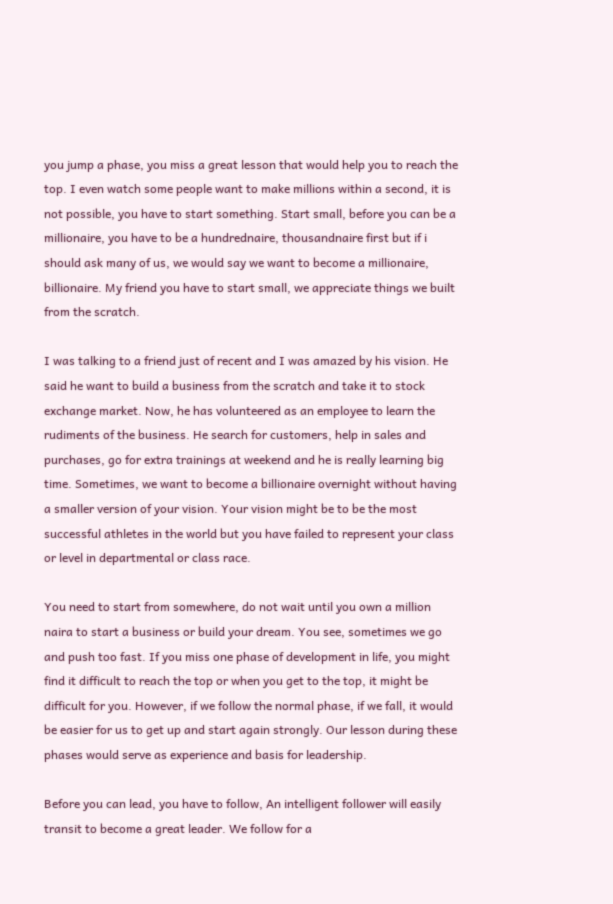you jump a phase, you miss a great lesson that would help you to reach the top. I even watch some people want to make millions within a second, it is not possible, you have to start something. Start small, before you can be a millionaire, you have to be a hundrednaire, thousandnaire first but if i should ask many of us, we would say we want to become a millionaire, billionaire. My friend you have to start small, we appreciate things we built from the scratch.

I was talking to a friend just of recent and I was amazed by his vision. He said he want to build a business from the scratch and take it to stock exchange market. Now, he has volunteered as an employee to learn the rudiments of the business. He search for customers, help in sales and purchases, go for extra trainings at weekend and he is really learning big time. Sometimes, we want to become a billionaire overnight without having a smaller version of your vision. Your vision might be to be the most successful athletes in the world but you have failed to represent your class or level in departmental or class race.

You need to start from somewhere, do not wait until you own a million naira to start a business or build your dream. You see, sometimes we go and push too fast. If you miss one phase of development in life, you might find it difficult to reach the top or when you get to the top, it might be difficult for you. However, if we follow the normal phase, if we fall, it would be easier for us to get up and start again strongly. Our lesson during these phases would serve as experience and basis for leadership.

Before you can lead, you have to follow, An intelligent follower will easily transit to become a great leader. We follow for a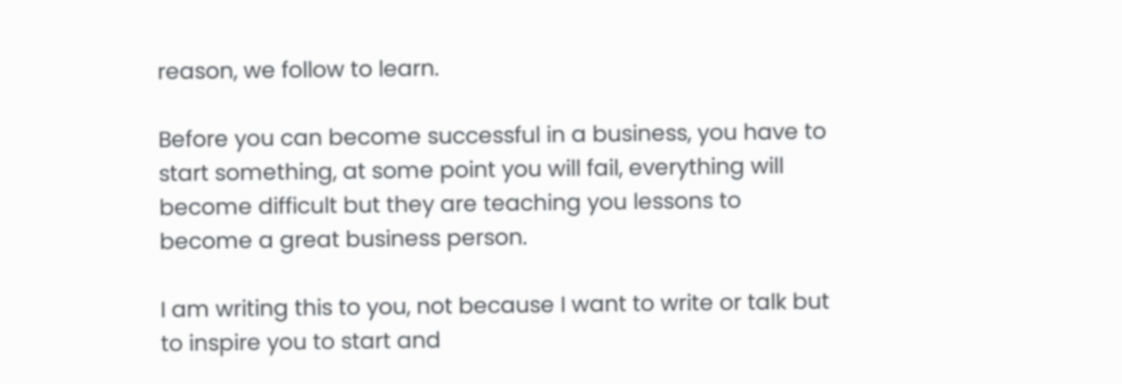reason, we follow to learn.

Before you can become successful in a business, you have to start something, at some point you will fail, everything will become difficult but they are teaching you lessons to become a great business person.

I am writing this to you, not because I want to write or talk but to inspire you to start and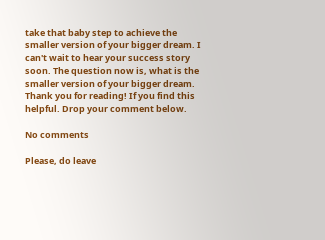take that baby step to achieve the smaller version of your bigger dream. I can't wait to hear your success story soon. The question now is, what is the smaller version of your bigger dream. Thank you for reading! If you find this helpful. Drop your comment below.

No comments

Please, do leave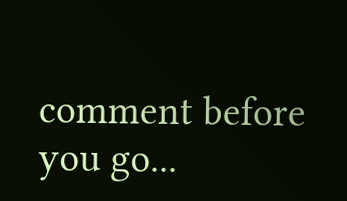comment before you go...